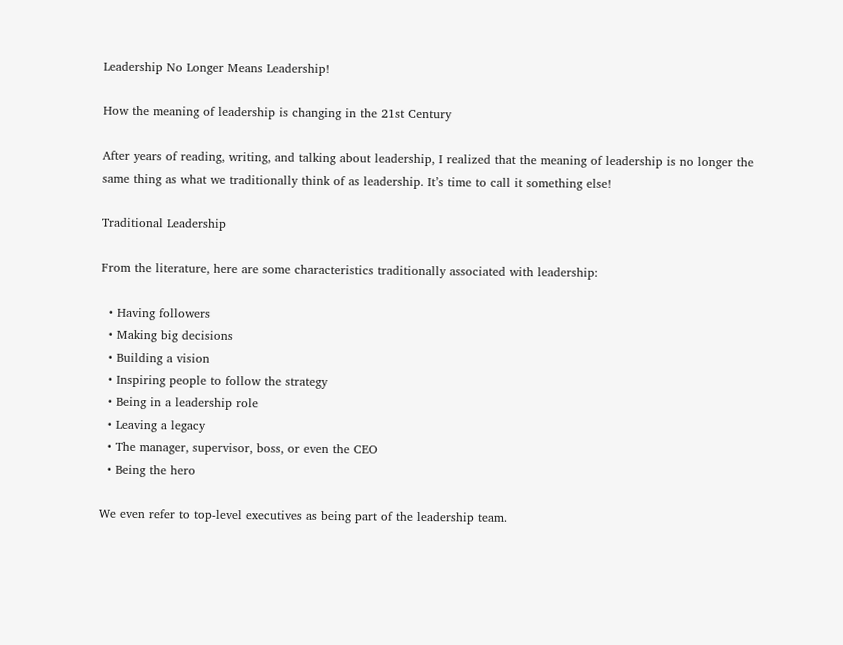Leadership No Longer Means Leadership!

How the meaning of leadership is changing in the 21st Century

After years of reading, writing, and talking about leadership, I realized that the meaning of leadership is no longer the same thing as what we traditionally think of as leadership. It’s time to call it something else!

Traditional Leadership

From the literature, here are some characteristics traditionally associated with leadership:

  • Having followers
  • Making big decisions
  • Building a vision
  • Inspiring people to follow the strategy
  • Being in a leadership role
  • Leaving a legacy
  • The manager, supervisor, boss, or even the CEO
  • Being the hero

We even refer to top-level executives as being part of the leadership team.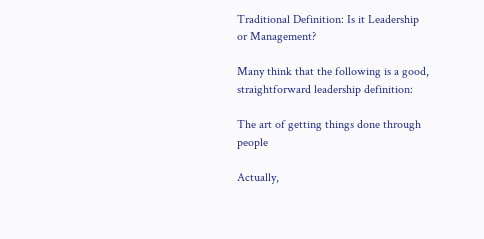Traditional Definition: Is it Leadership or Management?

Many think that the following is a good, straightforward leadership definition:

The art of getting things done through people

Actually,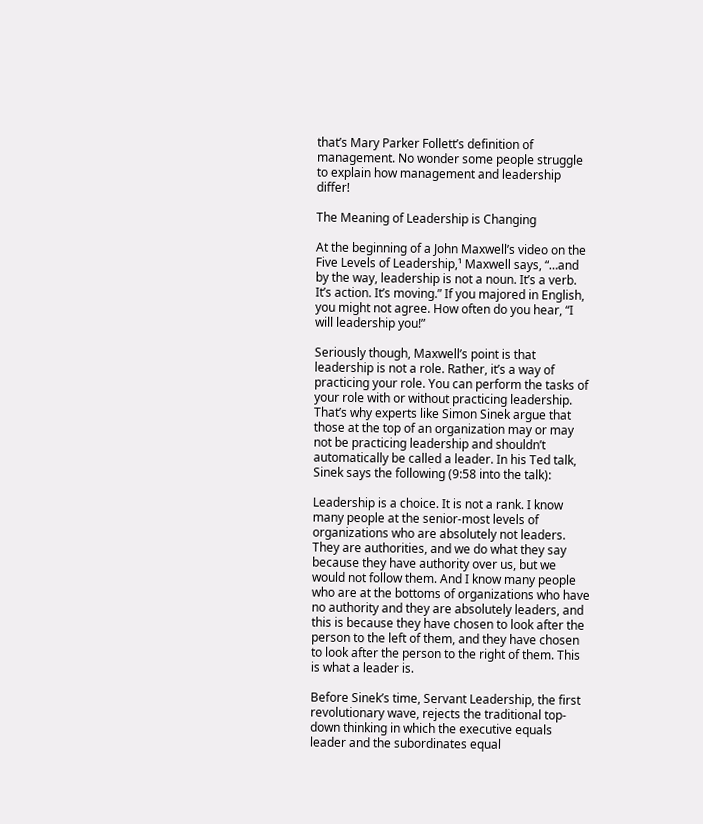that’s Mary Parker Follett’s definition of management. No wonder some people struggle to explain how management and leadership differ!

The Meaning of Leadership is Changing

At the beginning of a John Maxwell’s video on the Five Levels of Leadership,¹ Maxwell says, “…and by the way, leadership is not a noun. It’s a verb. It’s action. It’s moving.” If you majored in English, you might not agree. How often do you hear, “I will leadership you!”

Seriously though, Maxwell’s point is that leadership is not a role. Rather, it’s a way of practicing your role. You can perform the tasks of your role with or without practicing leadership. That’s why experts like Simon Sinek argue that those at the top of an organization may or may not be practicing leadership and shouldn’t automatically be called a leader. In his Ted talk, Sinek says the following (9:58 into the talk):

Leadership is a choice. It is not a rank. I know many people at the senior-most levels of organizations who are absolutely not leaders. They are authorities, and we do what they say because they have authority over us, but we would not follow them. And I know many people who are at the bottoms of organizations who have no authority and they are absolutely leaders, and this is because they have chosen to look after the person to the left of them, and they have chosen to look after the person to the right of them. This is what a leader is.

Before Sinek’s time, Servant Leadership, the first revolutionary wave, rejects the traditional top-down thinking in which the executive equals leader and the subordinates equal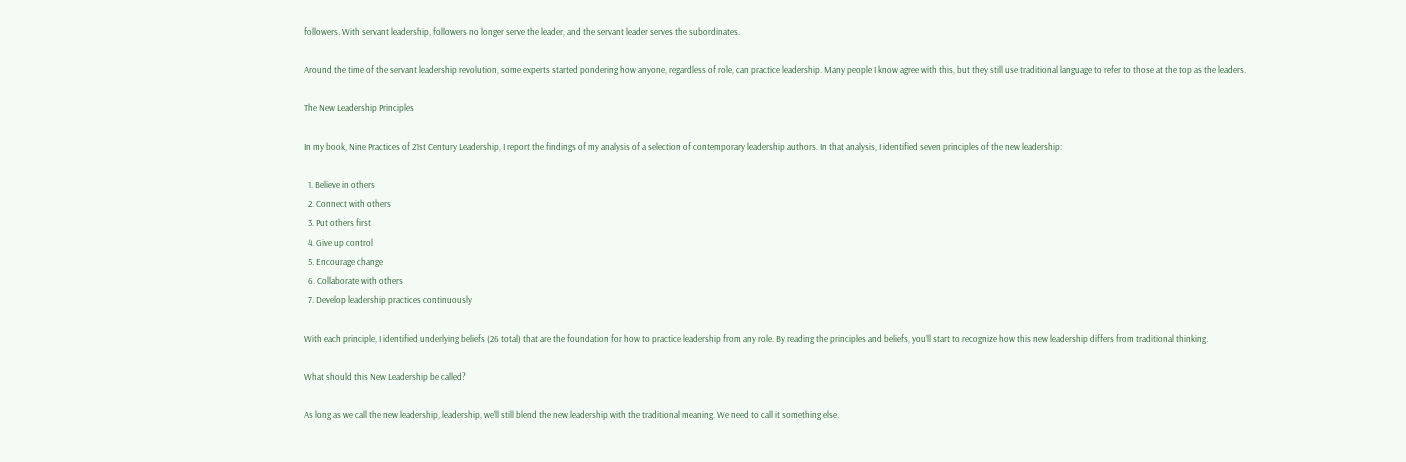followers. With servant leadership, followers no longer serve the leader, and the servant leader serves the subordinates.

Around the time of the servant leadership revolution, some experts started pondering how anyone, regardless of role, can practice leadership. Many people I know agree with this, but they still use traditional language to refer to those at the top as the leaders.

The New Leadership Principles

In my book, Nine Practices of 21st Century Leadership, I report the findings of my analysis of a selection of contemporary leadership authors. In that analysis, I identified seven principles of the new leadership:

  1. Believe in others
  2. Connect with others
  3. Put others first
  4. Give up control
  5. Encourage change
  6. Collaborate with others
  7. Develop leadership practices continuously

With each principle, I identified underlying beliefs (26 total) that are the foundation for how to practice leadership from any role. By reading the principles and beliefs, you’ll start to recognize how this new leadership differs from traditional thinking.

What should this New Leadership be called?

As long as we call the new leadership, leadership, we’ll still blend the new leadership with the traditional meaning. We need to call it something else.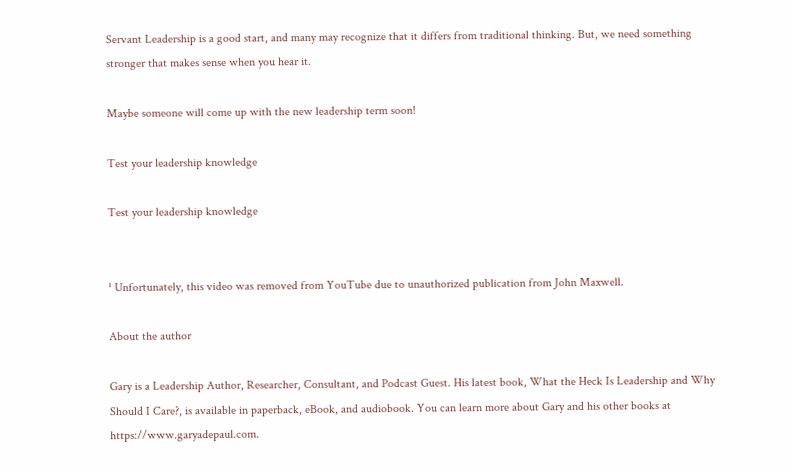Servant Leadership is a good start, and many may recognize that it differs from traditional thinking. But, we need something stronger that makes sense when you hear it.

Maybe someone will come up with the new leadership term soon!

Test your leadership knowledge

Test your leadership knowledge


¹ Unfortunately, this video was removed from YouTube due to unauthorized publication from John Maxwell.

About the author

Gary is a Leadership Author, Researcher, Consultant, and Podcast Guest. His latest book, What the Heck Is Leadership and Why Should I Care?, is available in paperback, eBook, and audiobook. You can learn more about Gary and his other books at https://www.garyadepaul.com.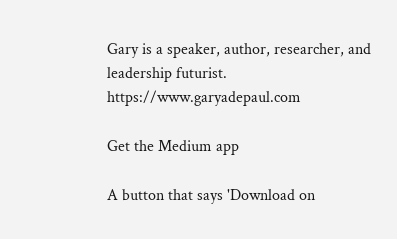Gary is a speaker, author, researcher, and leadership futurist. https://www.garyadepaul.com

Get the Medium app

A button that says 'Download on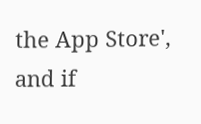the App Store', and if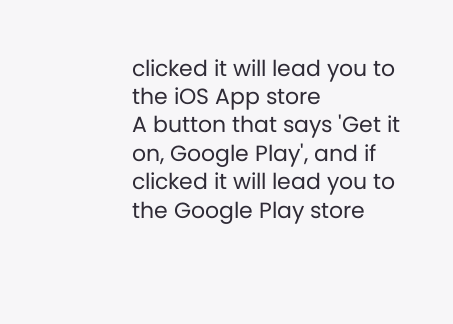clicked it will lead you to the iOS App store
A button that says 'Get it on, Google Play', and if clicked it will lead you to the Google Play store